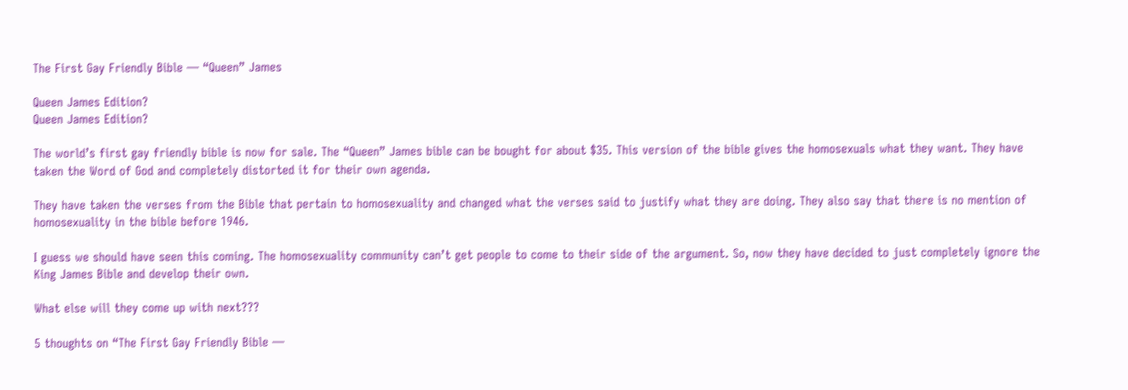The First Gay Friendly Bible — “Queen” James

Queen James Edition?
Queen James Edition?

The world’s first gay friendly bible is now for sale. The “Queen” James bible can be bought for about $35. This version of the bible gives the homosexuals what they want. They have taken the Word of God and completely distorted it for their own agenda.

They have taken the verses from the Bible that pertain to homosexuality and changed what the verses said to justify what they are doing. They also say that there is no mention of homosexuality in the bible before 1946.

I guess we should have seen this coming. The homosexuality community can’t get people to come to their side of the argument. So, now they have decided to just completely ignore the King James Bible and develop their own.

What else will they come up with next???

5 thoughts on “The First Gay Friendly Bible —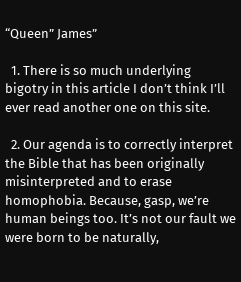“Queen” James”

  1. There is so much underlying bigotry in this article I don’t think I’ll ever read another one on this site.

  2. Our agenda is to correctly interpret the Bible that has been originally misinterpreted and to erase homophobia. Because, gasp, we’re human beings too. It’s not our fault we were born to be naturally,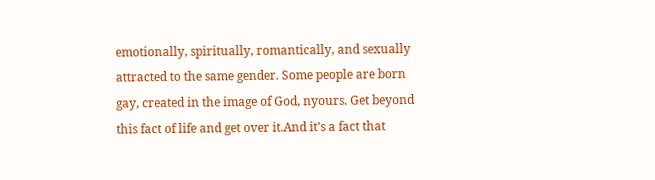emotionally, spiritually, romantically, and sexually attracted to the same gender. Some people are born gay, created in the image of God, nyours. Get beyond this fact of life and get over it.And it’s a fact that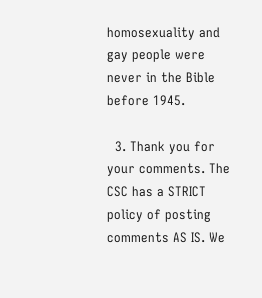homosexuality and gay people were never in the Bible before 1945.

  3. Thank you for your comments. The CSC has a STRICT policy of posting comments AS IS. We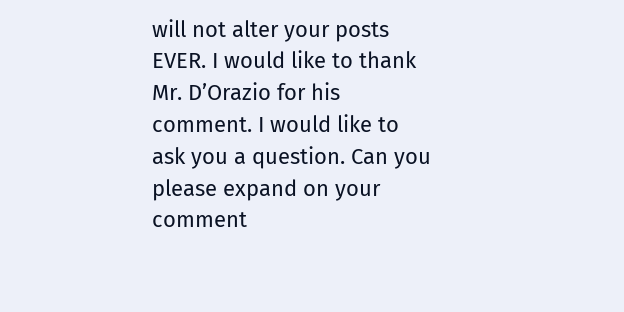will not alter your posts EVER. I would like to thank Mr. D’Orazio for his comment. I would like to ask you a question. Can you please expand on your comment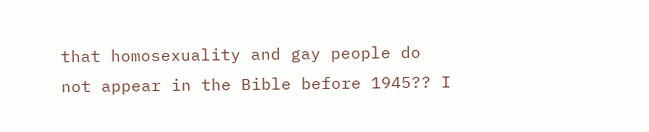that homosexuality and gay people do not appear in the Bible before 1945?? I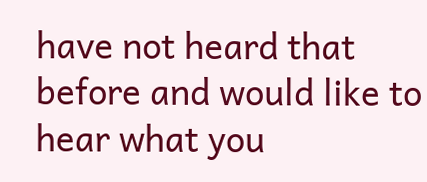have not heard that before and would like to hear what you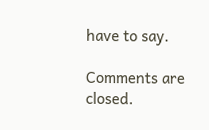have to say.

Comments are closed.